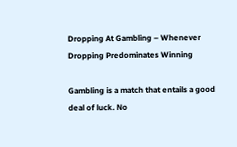Dropping At Gambling – Whenever Dropping Predominates Winning

Gambling is a match that entails a good deal of luck. No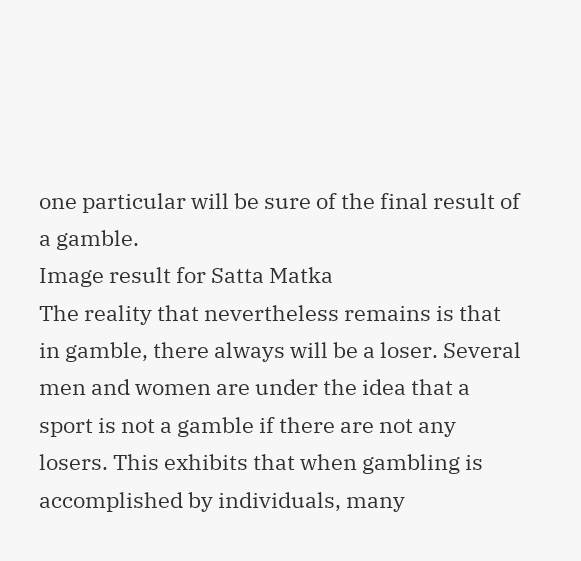one particular will be sure of the final result of a gamble.
Image result for Satta Matka
The reality that nevertheless remains is that in gamble, there always will be a loser. Several men and women are under the idea that a sport is not a gamble if there are not any losers. This exhibits that when gambling is accomplished by individuals, many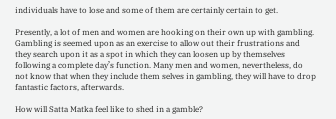individuals have to lose and some of them are certainly certain to get.

Presently, a lot of men and women are hooking on their own up with gambling. Gambling is seemed upon as an exercise to allow out their frustrations and they search upon it as a spot in which they can loosen up by themselves following a complete day’s function. Many men and women, nevertheless, do not know that when they include them selves in gambling, they will have to drop fantastic factors, afterwards.

How will Satta Matka feel like to shed in a gamble?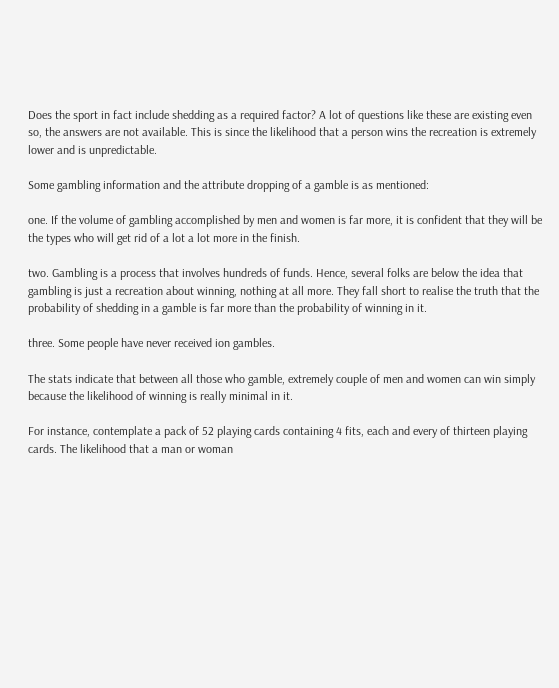Does the sport in fact include shedding as a required factor? A lot of questions like these are existing even so, the answers are not available. This is since the likelihood that a person wins the recreation is extremely lower and is unpredictable.

Some gambling information and the attribute dropping of a gamble is as mentioned:

one. If the volume of gambling accomplished by men and women is far more, it is confident that they will be the types who will get rid of a lot a lot more in the finish.

two. Gambling is a process that involves hundreds of funds. Hence, several folks are below the idea that gambling is just a recreation about winning, nothing at all more. They fall short to realise the truth that the probability of shedding in a gamble is far more than the probability of winning in it.

three. Some people have never received ion gambles.

The stats indicate that between all those who gamble, extremely couple of men and women can win simply because the likelihood of winning is really minimal in it.

For instance, contemplate a pack of 52 playing cards containing 4 fits, each and every of thirteen playing cards. The likelihood that a man or woman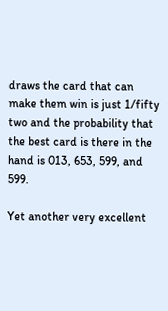draws the card that can make them win is just 1/fifty two and the probability that the best card is there in the hand is 013, 653, 599, and 599.

Yet another very excellent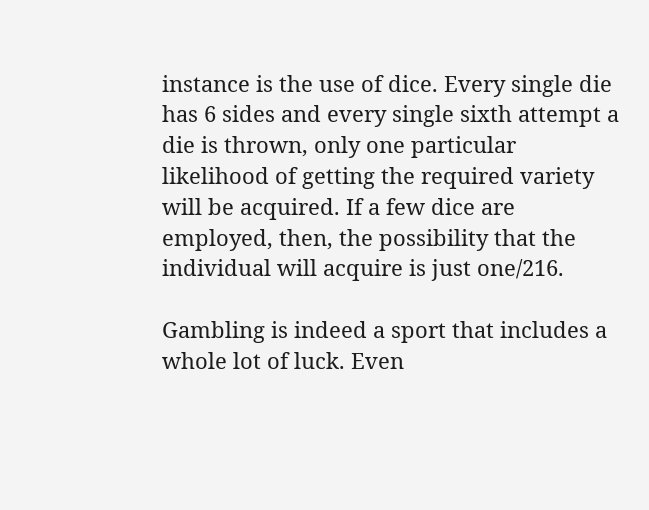instance is the use of dice. Every single die has 6 sides and every single sixth attempt a die is thrown, only one particular likelihood of getting the required variety will be acquired. If a few dice are employed, then, the possibility that the individual will acquire is just one/216.

Gambling is indeed a sport that includes a whole lot of luck. Even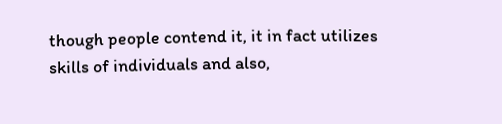though people contend it, it in fact utilizes skills of individuals and also,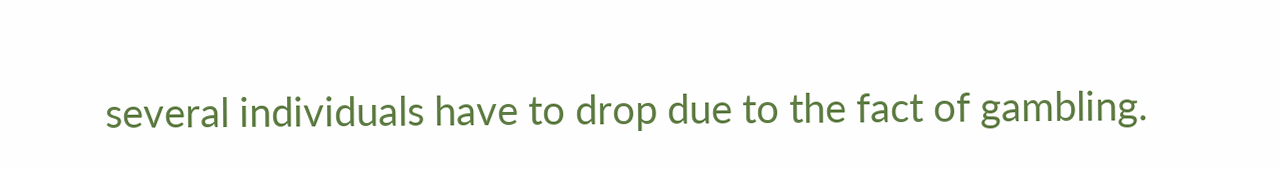several individuals have to drop due to the fact of gambling.